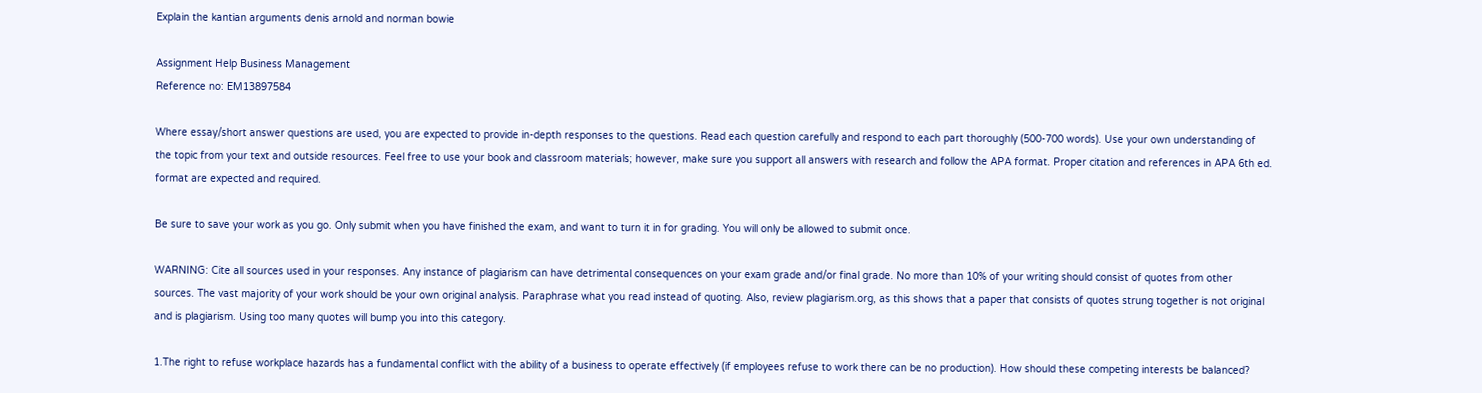Explain the kantian arguments denis arnold and norman bowie

Assignment Help Business Management
Reference no: EM13897584

Where essay/short answer questions are used, you are expected to provide in-depth responses to the questions. Read each question carefully and respond to each part thoroughly (500-700 words). Use your own understanding of the topic from your text and outside resources. Feel free to use your book and classroom materials; however, make sure you support all answers with research and follow the APA format. Proper citation and references in APA 6th ed. format are expected and required.

Be sure to save your work as you go. Only submit when you have finished the exam, and want to turn it in for grading. You will only be allowed to submit once.

WARNING: Cite all sources used in your responses. Any instance of plagiarism can have detrimental consequences on your exam grade and/or final grade. No more than 10% of your writing should consist of quotes from other sources. The vast majority of your work should be your own original analysis. Paraphrase what you read instead of quoting. Also, review plagiarism.org, as this shows that a paper that consists of quotes strung together is not original and is plagiarism. Using too many quotes will bump you into this category.

1.The right to refuse workplace hazards has a fundamental conflict with the ability of a business to operate effectively (if employees refuse to work there can be no production). How should these competing interests be balanced?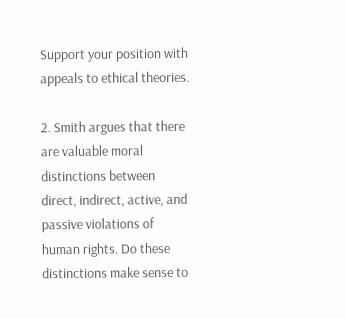Support your position with appeals to ethical theories.

2. Smith argues that there are valuable moral distinctions between direct, indirect, active, and passive violations of human rights. Do these distinctions make sense to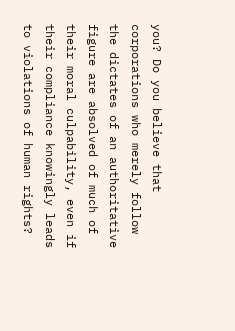you? Do you believe that corporations who merely follow the dictates of an authoritative figure are absolved of much of their moral culpability, even if their compliance knowingly leads to violations of human rights?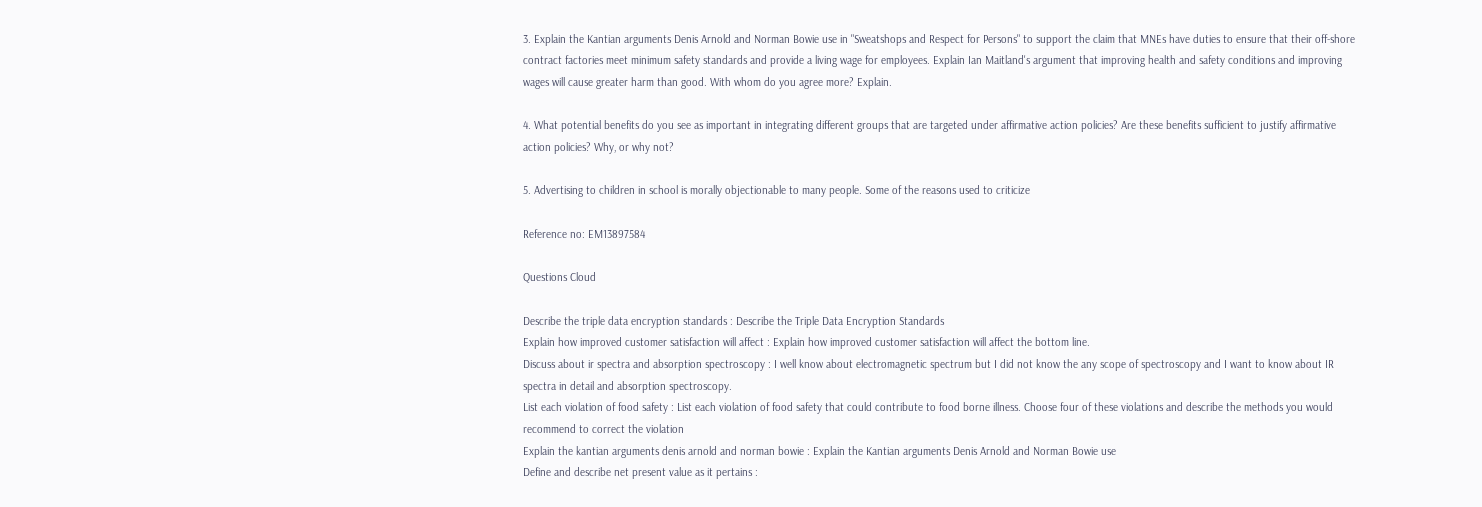3. Explain the Kantian arguments Denis Arnold and Norman Bowie use in "Sweatshops and Respect for Persons" to support the claim that MNEs have duties to ensure that their off-shore contract factories meet minimum safety standards and provide a living wage for employees. Explain Ian Maitland's argument that improving health and safety conditions and improving wages will cause greater harm than good. With whom do you agree more? Explain.

4. What potential benefits do you see as important in integrating different groups that are targeted under affirmative action policies? Are these benefits sufficient to justify affirmative action policies? Why, or why not?

5. Advertising to children in school is morally objectionable to many people. Some of the reasons used to criticize

Reference no: EM13897584

Questions Cloud

Describe the triple data encryption standards : Describe the Triple Data Encryption Standards
Explain how improved customer satisfaction will affect : Explain how improved customer satisfaction will affect the bottom line.
Discuss about ir spectra and absorption spectroscopy : I well know about electromagnetic spectrum but I did not know the any scope of spectroscopy and I want to know about IR spectra in detail and absorption spectroscopy.
List each violation of food safety : List each violation of food safety that could contribute to food borne illness. Choose four of these violations and describe the methods you would recommend to correct the violation
Explain the kantian arguments denis arnold and norman bowie : Explain the Kantian arguments Denis Arnold and Norman Bowie use
Define and describe net present value as it pertains :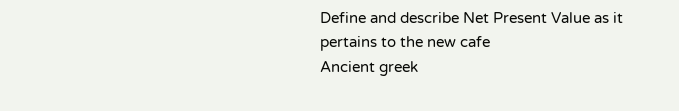Define and describe Net Present Value as it pertains to the new cafe
Ancient greek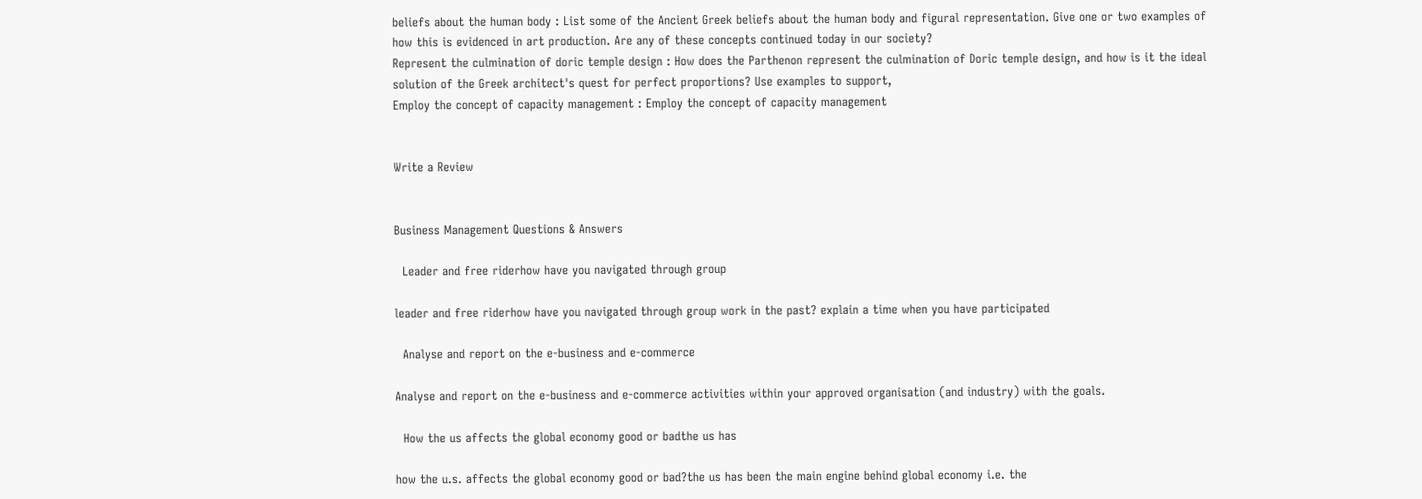beliefs about the human body : List some of the Ancient Greek beliefs about the human body and figural representation. Give one or two examples of how this is evidenced in art production. Are any of these concepts continued today in our society?
Represent the culmination of doric temple design : How does the Parthenon represent the culmination of Doric temple design, and how is it the ideal solution of the Greek architect's quest for perfect proportions? Use examples to support,
Employ the concept of capacity management : Employ the concept of capacity management


Write a Review


Business Management Questions & Answers

  Leader and free riderhow have you navigated through group

leader and free riderhow have you navigated through group work in the past? explain a time when you have participated

  Analyse and report on the e-business and e-commerce

Analyse and report on the e-business and e-commerce activities within your approved organisation (and industry) with the goals.

  How the us affects the global economy good or badthe us has

how the u.s. affects the global economy good or bad?the us has been the main engine behind global economy i.e. the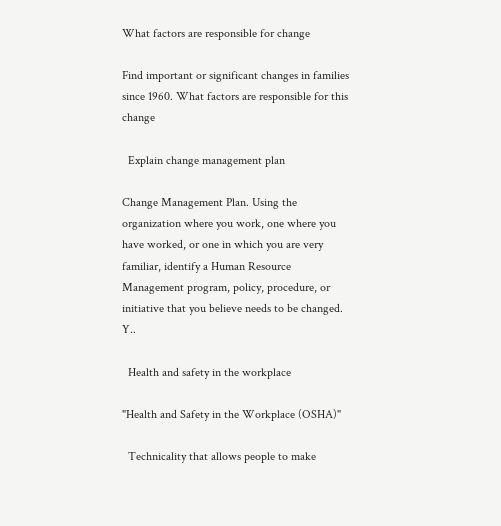What factors are responsible for change

Find important or significant changes in families since 1960. What factors are responsible for this change

  Explain change management plan

Change Management Plan. Using the organization where you work, one where you have worked, or one in which you are very familiar, identify a Human Resource Management program, policy, procedure, or initiative that you believe needs to be changed. Y..

  Health and safety in the workplace

"Health and Safety in the Workplace (OSHA)"

  Technicality that allows people to make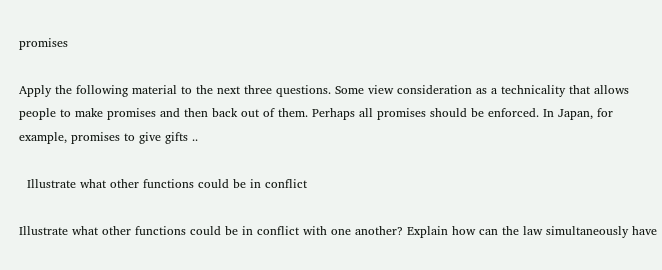promises

Apply the following material to the next three questions. Some view consideration as a technicality that allows people to make promises and then back out of them. Perhaps all promises should be enforced. In Japan, for example, promises to give gifts ..

  Illustrate what other functions could be in conflict

Illustrate what other functions could be in conflict with one another? Explain how can the law simultaneously have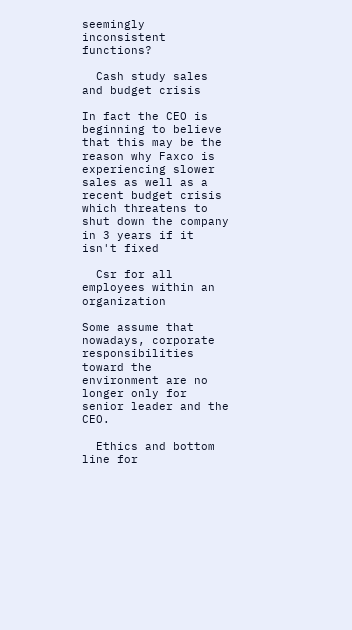seemingly inconsistent functions?

  Cash study sales and budget crisis

In fact the CEO is beginning to believe that this may be the reason why Faxco is experiencing slower sales as well as a recent budget crisis which threatens to shut down the company in 3 years if it isn't fixed

  Csr for all employees within an organization

Some assume that nowadays, corporate responsibilities toward the environment are no longer only for senior leader and the CEO.

  Ethics and bottom line for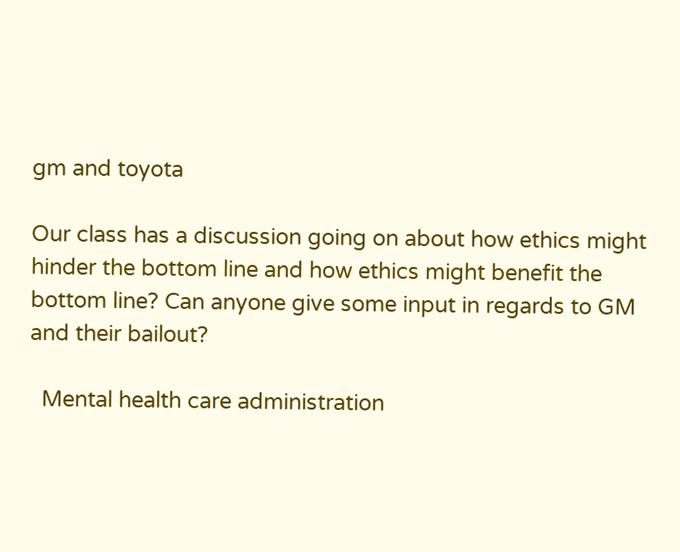gm and toyota

Our class has a discussion going on about how ethics might hinder the bottom line and how ethics might benefit the bottom line? Can anyone give some input in regards to GM and their bailout?

  Mental health care administration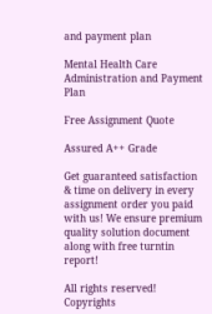and payment plan

Mental Health Care Administration and Payment Plan

Free Assignment Quote

Assured A++ Grade

Get guaranteed satisfaction & time on delivery in every assignment order you paid with us! We ensure premium quality solution document along with free turntin report!

All rights reserved! Copyrights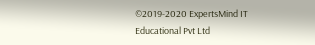©2019-2020 ExpertsMind IT Educational Pvt Ltd